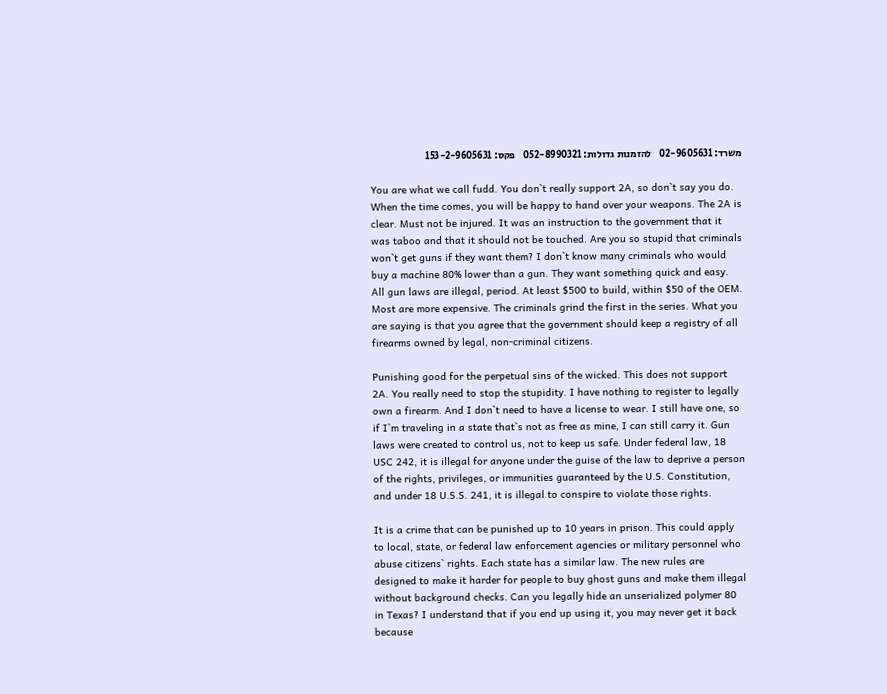משרד: 02-9605631    להזמנות גדולות: 052-8990321    פקס: 153-2-9605631

You are what we call fudd. You don`t really support 2A, so don`t say you do. When the time comes, you will be happy to hand over your weapons. The 2A is clear. Must not be injured. It was an instruction to the government that it was taboo and that it should not be touched. Are you so stupid that criminals won`t get guns if they want them? I don`t know many criminals who would buy a machine 80% lower than a gun. They want something quick and easy. All gun laws are illegal, period. At least $500 to build, within $50 of the OEM. Most are more expensive. The criminals grind the first in the series. What you are saying is that you agree that the government should keep a registry of all firearms owned by legal, non-criminal citizens.

Punishing good for the perpetual sins of the wicked. This does not support 2A. You really need to stop the stupidity. I have nothing to register to legally own a firearm. And I don`t need to have a license to wear. I still have one, so if I`m traveling in a state that`s not as free as mine, I can still carry it. Gun laws were created to control us, not to keep us safe. Under federal law, 18 USC 242, it is illegal for anyone under the guise of the law to deprive a person of the rights, privileges, or immunities guaranteed by the U.S. Constitution, and under 18 U.S.S. 241, it is illegal to conspire to violate those rights.

It is a crime that can be punished up to 10 years in prison. This could apply to local, state, or federal law enforcement agencies or military personnel who abuse citizens` rights. Each state has a similar law. The new rules are designed to make it harder for people to buy ghost guns and make them illegal without background checks. Can you legally hide an unserialized polymer 80 in Texas? I understand that if you end up using it, you may never get it back because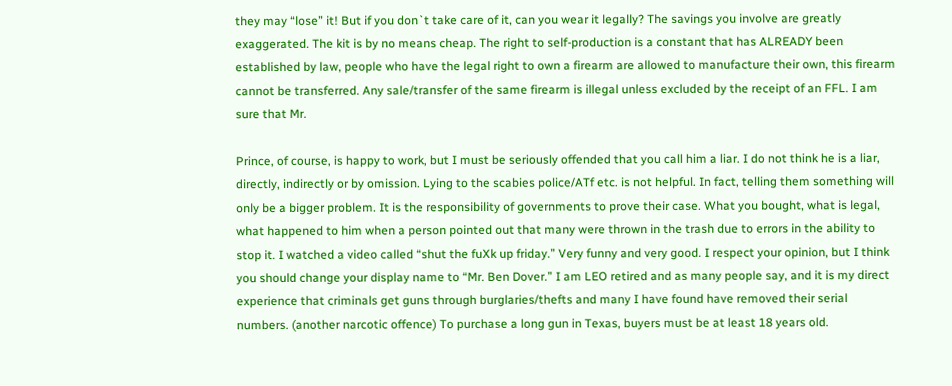they may “lose” it! But if you don`t take care of it, can you wear it legally? The savings you involve are greatly exaggerated. The kit is by no means cheap. The right to self-production is a constant that has ALREADY been established by law, people who have the legal right to own a firearm are allowed to manufacture their own, this firearm cannot be transferred. Any sale/transfer of the same firearm is illegal unless excluded by the receipt of an FFL. I am sure that Mr.

Prince, of course, is happy to work, but I must be seriously offended that you call him a liar. I do not think he is a liar, directly, indirectly or by omission. Lying to the scabies police/ATf etc. is not helpful. In fact, telling them something will only be a bigger problem. It is the responsibility of governments to prove their case. What you bought, what is legal, what happened to him when a person pointed out that many were thrown in the trash due to errors in the ability to stop it. I watched a video called “shut the fuXk up friday.” Very funny and very good. I respect your opinion, but I think you should change your display name to “Mr. Ben Dover.” I am LEO retired and as many people say, and it is my direct experience that criminals get guns through burglaries/thefts and many I have found have removed their serial numbers. (another narcotic offence) To purchase a long gun in Texas, buyers must be at least 18 years old.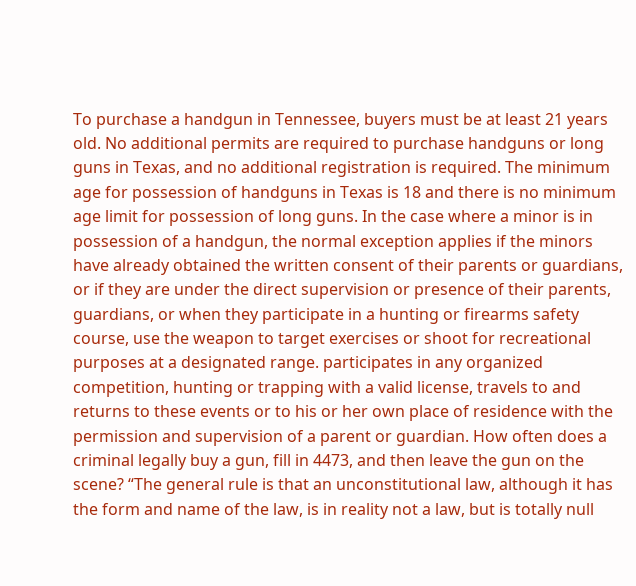To purchase a handgun in Tennessee, buyers must be at least 21 years old. No additional permits are required to purchase handguns or long guns in Texas, and no additional registration is required. The minimum age for possession of handguns in Texas is 18 and there is no minimum age limit for possession of long guns. In the case where a minor is in possession of a handgun, the normal exception applies if the minors have already obtained the written consent of their parents or guardians, or if they are under the direct supervision or presence of their parents, guardians, or when they participate in a hunting or firearms safety course, use the weapon to target exercises or shoot for recreational purposes at a designated range. participates in any organized competition, hunting or trapping with a valid license, travels to and returns to these events or to his or her own place of residence with the permission and supervision of a parent or guardian. How often does a criminal legally buy a gun, fill in 4473, and then leave the gun on the scene? “The general rule is that an unconstitutional law, although it has the form and name of the law, is in reality not a law, but is totally null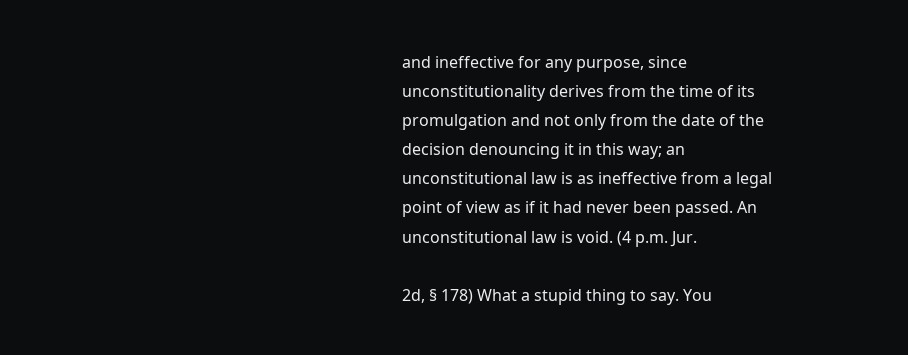and ineffective for any purpose, since unconstitutionality derives from the time of its promulgation and not only from the date of the decision denouncing it in this way; an unconstitutional law is as ineffective from a legal point of view as if it had never been passed. An unconstitutional law is void. (4 p.m. Jur.

2d, § 178) What a stupid thing to say. You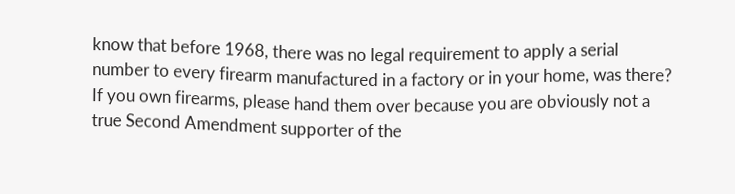know that before 1968, there was no legal requirement to apply a serial number to every firearm manufactured in a factory or in your home, was there? If you own firearms, please hand them over because you are obviously not a true Second Amendment supporter of the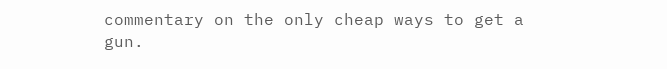commentary on the only cheap ways to get a gun.